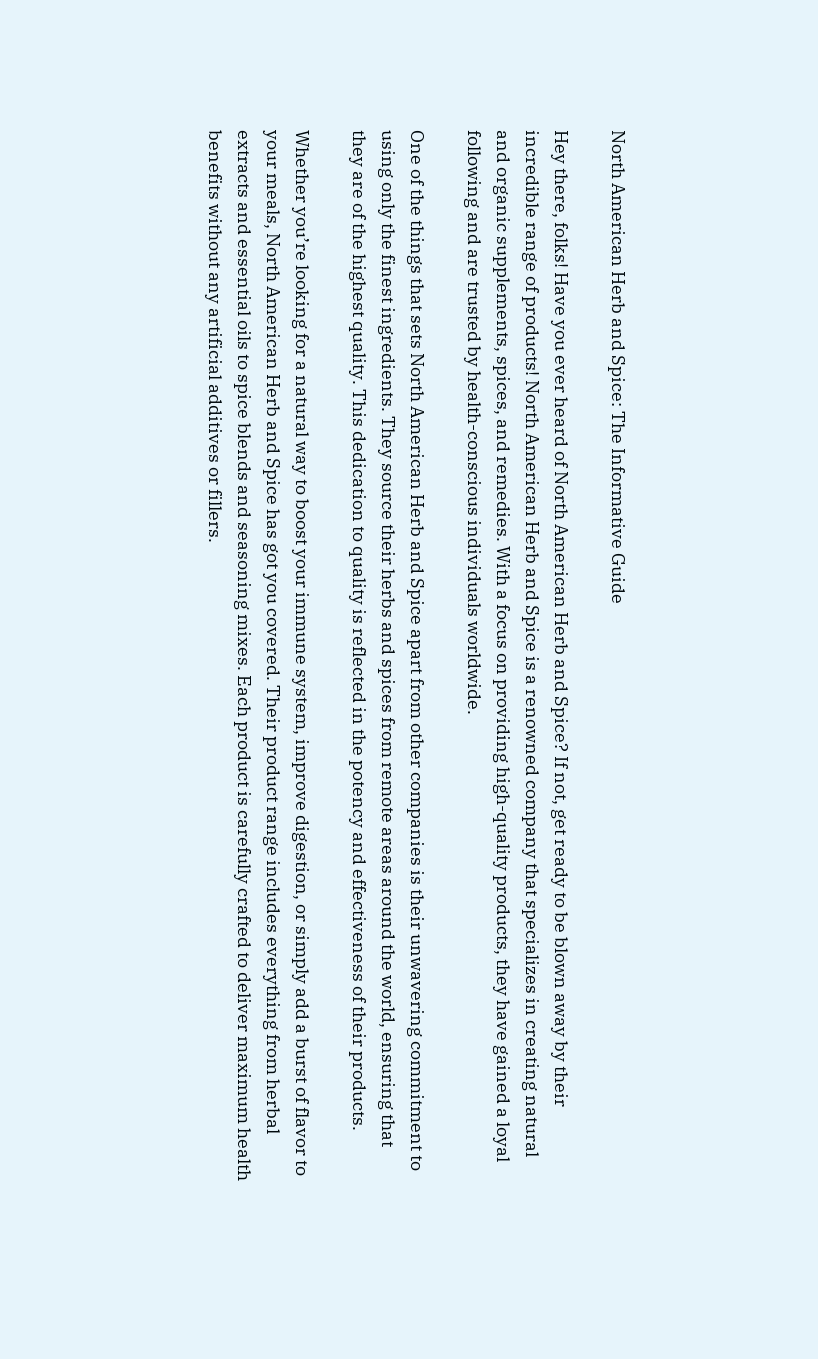North American Herb and Spice: The Informative Guide

Hey there, folks! Have you ever heard of North American Herb and Spice? If not, get ready to be blown away by their incredible range of products! North American Herb and Spice is a renowned company that specializes in creating natural and organic supplements, spices, and remedies. With a focus on providing high-quality products, they have gained a loyal following and are trusted by health-conscious individuals worldwide.

One of the things that sets North American Herb and Spice apart from other companies is their unwavering commitment to using only the finest ingredients. They source their herbs and spices from remote areas around the world, ensuring that they are of the highest quality. This dedication to quality is reflected in the potency and effectiveness of their products.

Whether you’re looking for a natural way to boost your immune system, improve digestion, or simply add a burst of flavor to your meals, North American Herb and Spice has got you covered. Their product range includes everything from herbal extracts and essential oils to spice blends and seasoning mixes. Each product is carefully crafted to deliver maximum health benefits without any artificial additives or fillers.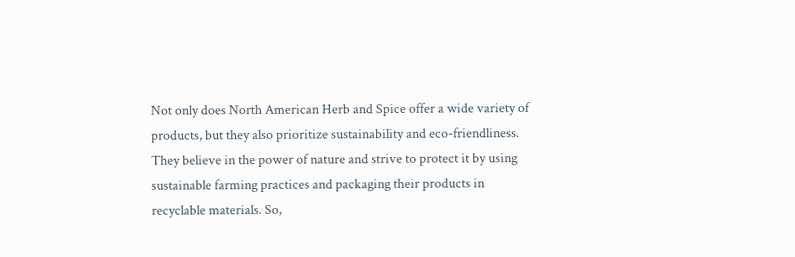Not only does North American Herb and Spice offer a wide variety of products, but they also prioritize sustainability and eco-friendliness. They believe in the power of nature and strive to protect it by using sustainable farming practices and packaging their products in recyclable materials. So,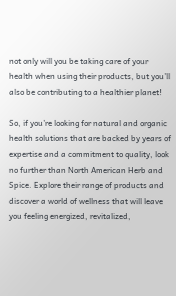not only will you be taking care of your health when using their products, but you’ll also be contributing to a healthier planet!

So, if you’re looking for natural and organic health solutions that are backed by years of expertise and a commitment to quality, look no further than North American Herb and Spice. Explore their range of products and discover a world of wellness that will leave you feeling energized, revitalized,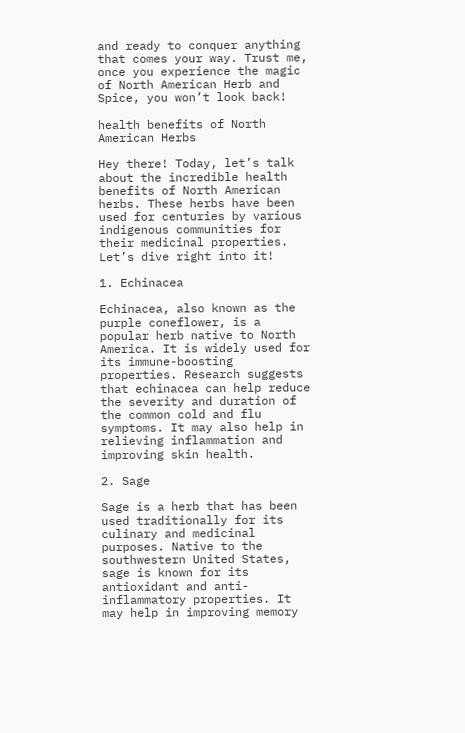and ready to conquer anything that comes your way. Trust me, once you experience the magic of North American Herb and Spice, you won’t look back!

health benefits of North American Herbs

Hey there! Today, let’s talk about the incredible health benefits of North American herbs. These herbs have been used for centuries by various indigenous communities for their medicinal properties. Let’s dive right into it!

1. Echinacea

Echinacea, also known as the purple coneflower, is a popular herb native to North America. It is widely used for its immune-boosting properties. Research suggests that echinacea can help reduce the severity and duration of the common cold and flu symptoms. It may also help in relieving inflammation and improving skin health.

2. Sage

Sage is a herb that has been used traditionally for its culinary and medicinal purposes. Native to the southwestern United States, sage is known for its antioxidant and anti-inflammatory properties. It may help in improving memory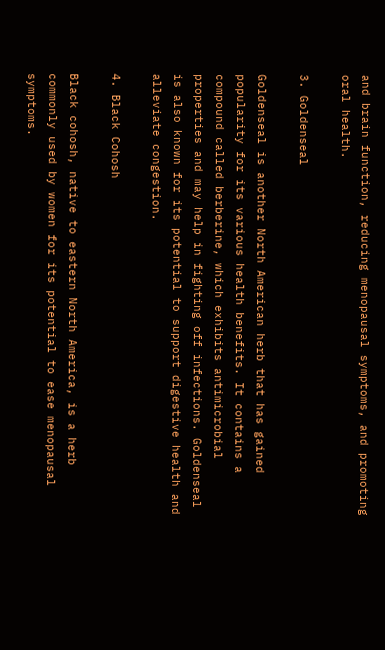and brain function, reducing menopausal symptoms, and promoting oral health.

3. Goldenseal

Goldenseal is another North American herb that has gained popularity for its various health benefits. It contains a compound called berberine, which exhibits antimicrobial properties and may help in fighting off infections. Goldenseal is also known for its potential to support digestive health and alleviate congestion.

4. Black Cohosh

Black cohosh, native to eastern North America, is a herb commonly used by women for its potential to ease menopausal symptoms.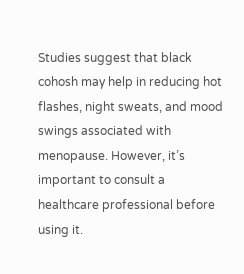Studies suggest that black cohosh may help in reducing hot flashes, night sweats, and mood swings associated with menopause. However, it’s important to consult a healthcare professional before using it.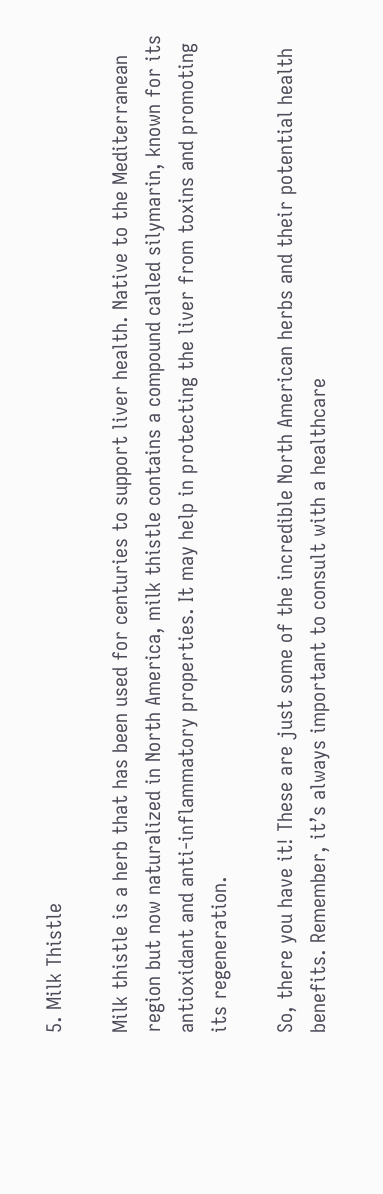5. Milk Thistle

Milk thistle is a herb that has been used for centuries to support liver health. Native to the Mediterranean region but now naturalized in North America, milk thistle contains a compound called silymarin, known for its antioxidant and anti-inflammatory properties. It may help in protecting the liver from toxins and promoting its regeneration.

So, there you have it! These are just some of the incredible North American herbs and their potential health benefits. Remember, it’s always important to consult with a healthcare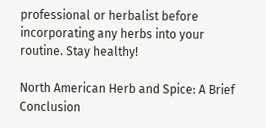professional or herbalist before incorporating any herbs into your routine. Stay healthy!

North American Herb and Spice: A Brief Conclusion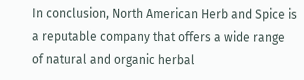In conclusion, North American Herb and Spice is a reputable company that offers a wide range of natural and organic herbal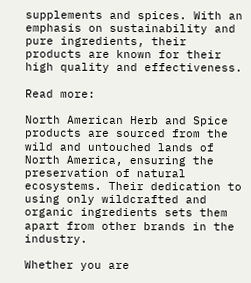supplements and spices. With an emphasis on sustainability and pure ingredients, their products are known for their high quality and effectiveness.

Read more:

North American Herb and Spice products are sourced from the wild and untouched lands of North America, ensuring the preservation of natural ecosystems. Their dedication to using only wildcrafted and organic ingredients sets them apart from other brands in the industry.

Whether you are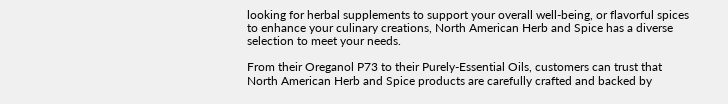looking for herbal supplements to support your overall well-being, or flavorful spices to enhance your culinary creations, North American Herb and Spice has a diverse selection to meet your needs.

From their Oreganol P73 to their Purely-Essential Oils, customers can trust that North American Herb and Spice products are carefully crafted and backed by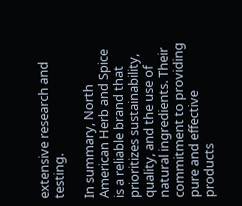extensive research and testing.

In summary, North American Herb and Spice is a reliable brand that prioritizes sustainability, quality, and the use of natural ingredients. Their commitment to providing pure and effective products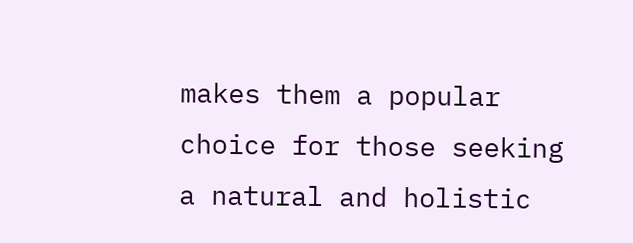makes them a popular choice for those seeking a natural and holistic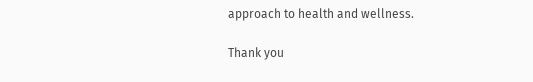approach to health and wellness.

Thank you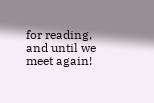for reading, and until we meet again!